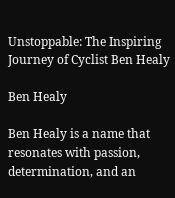Unstoppable: The Inspiring Journey of Cyclist Ben Healy

Ben Healy

Ben Healy is a name that resonates with passion, determination, and an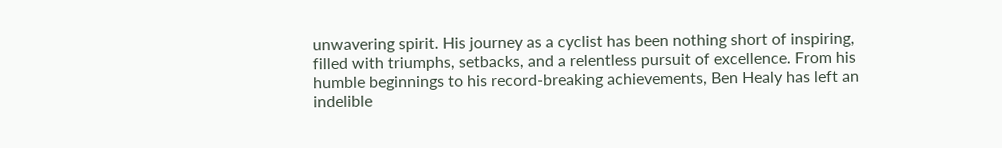unwavering spirit. His journey as a cyclist has been nothing short of inspiring, filled with triumphs, setbacks, and a relentless pursuit of excellence. From his humble beginnings to his record-breaking achievements, Ben Healy has left an indelible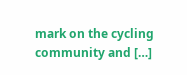mark on the cycling community and […]